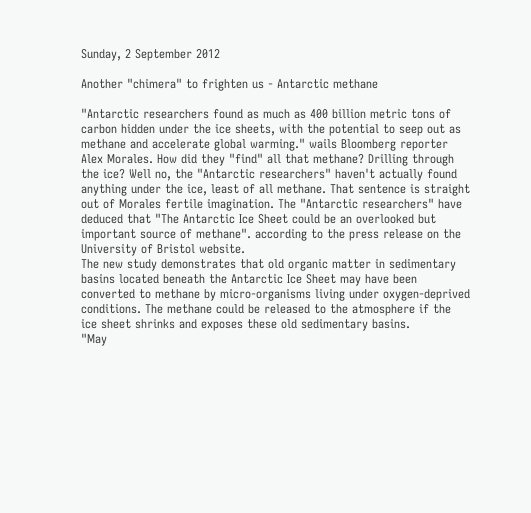Sunday, 2 September 2012

Another "chimera" to frighten us - Antarctic methane

"Antarctic researchers found as much as 400 billion metric tons of carbon hidden under the ice sheets, with the potential to seep out as methane and accelerate global warming." wails Bloomberg reporter Alex Morales. How did they "find" all that methane? Drilling through the ice? Well no, the "Antarctic researchers" haven't actually found anything under the ice, least of all methane. That sentence is straight out of Morales fertile imagination. The "Antarctic researchers" have deduced that "The Antarctic Ice Sheet could be an overlooked but important source of methane". according to the press release on the University of Bristol website.
The new study demonstrates that old organic matter in sedimentary basins located beneath the Antarctic Ice Sheet may have been converted to methane by micro-organisms living under oxygen-deprived conditions. The methane could be released to the atmosphere if the ice sheet shrinks and exposes these old sedimentary basins.
"May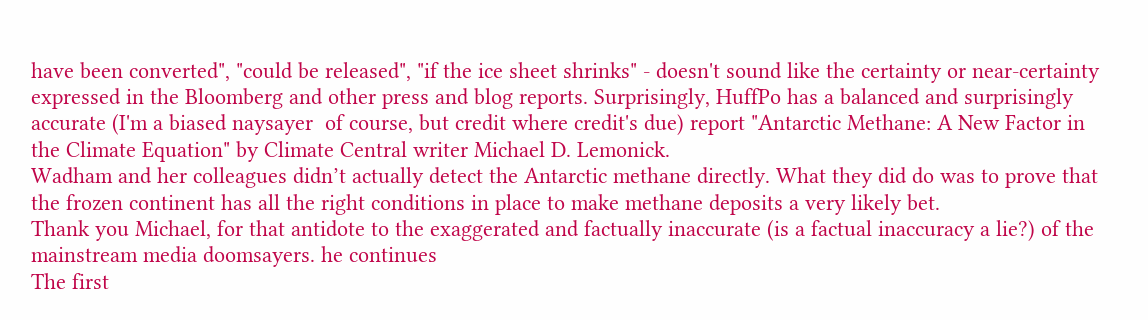have been converted", "could be released", "if the ice sheet shrinks" - doesn't sound like the certainty or near-certainty expressed in the Bloomberg and other press and blog reports. Surprisingly, HuffPo has a balanced and surprisingly accurate (I'm a biased naysayer  of course, but credit where credit's due) report "Antarctic Methane: A New Factor in the Climate Equation" by Climate Central writer Michael D. Lemonick.
Wadham and her colleagues didn’t actually detect the Antarctic methane directly. What they did do was to prove that the frozen continent has all the right conditions in place to make methane deposits a very likely bet.
Thank you Michael, for that antidote to the exaggerated and factually inaccurate (is a factual inaccuracy a lie?) of the mainstream media doomsayers. he continues
The first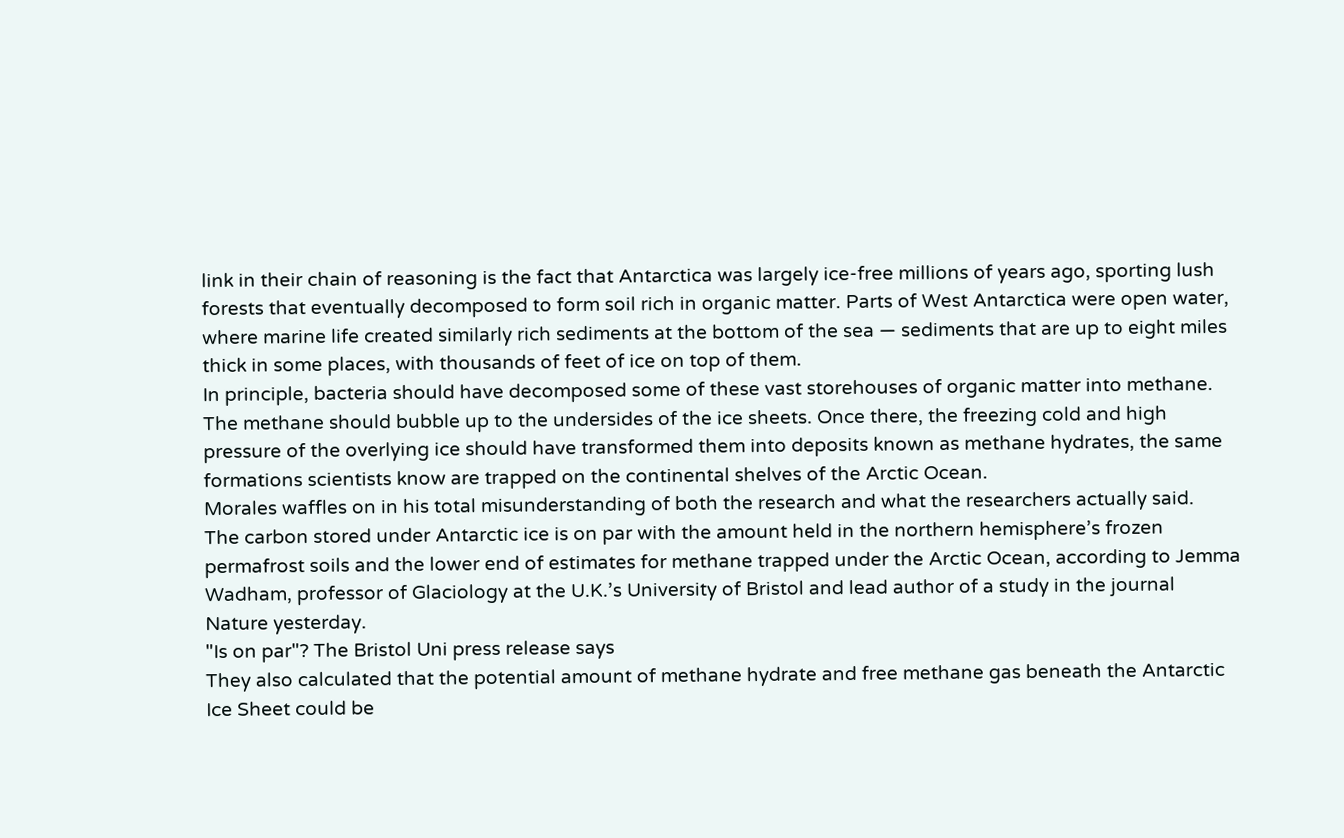link in their chain of reasoning is the fact that Antarctica was largely ice-free millions of years ago, sporting lush forests that eventually decomposed to form soil rich in organic matter. Parts of West Antarctica were open water, where marine life created similarly rich sediments at the bottom of the sea — sediments that are up to eight miles thick in some places, with thousands of feet of ice on top of them.
In principle, bacteria should have decomposed some of these vast storehouses of organic matter into methane. The methane should bubble up to the undersides of the ice sheets. Once there, the freezing cold and high pressure of the overlying ice should have transformed them into deposits known as methane hydrates, the same formations scientists know are trapped on the continental shelves of the Arctic Ocean.
Morales waffles on in his total misunderstanding of both the research and what the researchers actually said.
The carbon stored under Antarctic ice is on par with the amount held in the northern hemisphere’s frozen permafrost soils and the lower end of estimates for methane trapped under the Arctic Ocean, according to Jemma Wadham, professor of Glaciology at the U.K.’s University of Bristol and lead author of a study in the journal Nature yesterday.
"Is on par"? The Bristol Uni press release says
They also calculated that the potential amount of methane hydrate and free methane gas beneath the Antarctic Ice Sheet could be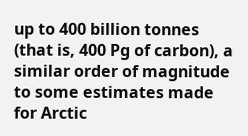up to 400 billion tonnes (that is, 400 Pg of carbon), a similar order of magnitude to some estimates made for Arctic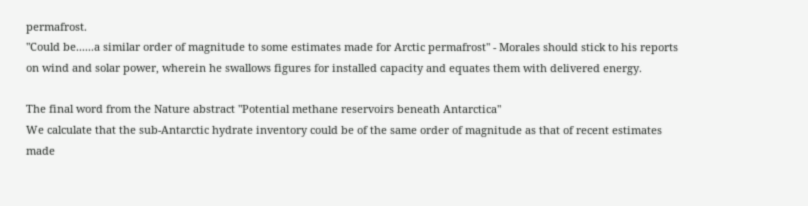permafrost.
"Could be......a similar order of magnitude to some estimates made for Arctic permafrost" - Morales should stick to his reports on wind and solar power, wherein he swallows figures for installed capacity and equates them with delivered energy.

The final word from the Nature abstract "Potential methane reservoirs beneath Antarctica"
We calculate that the sub-Antarctic hydrate inventory could be of the same order of magnitude as that of recent estimates made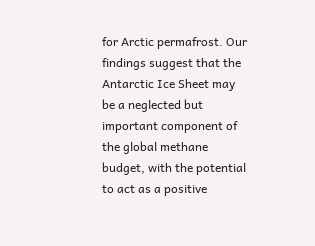for Arctic permafrost. Our findings suggest that the Antarctic Ice Sheet may be a neglected but important component of the global methane budget, with the potential to act as a positive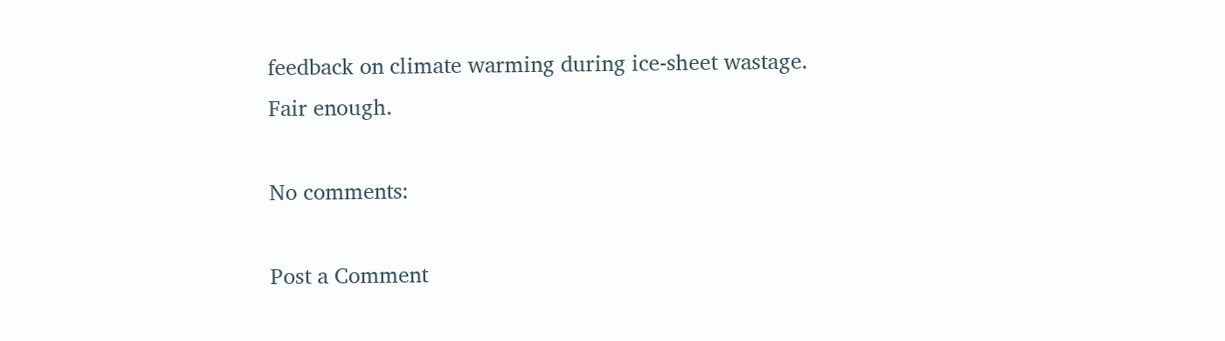feedback on climate warming during ice-sheet wastage.
Fair enough.

No comments:

Post a Comment